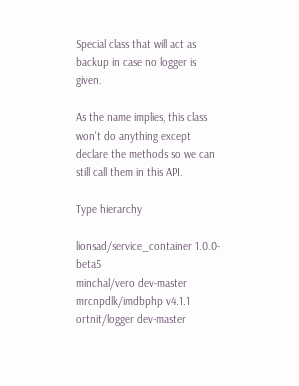Special class that will act as backup in case no logger is given.

As the name implies, this class won't do anything except declare the methods so we can still call them in this API.

Type hierarchy

lionsad/service_container 1.0.0-beta5
minchal/vero dev-master
mrcnpdlk/imdbphp v4.1.1
ortnit/logger dev-master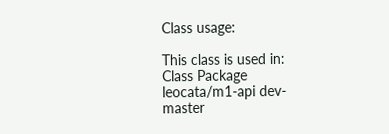Class usage:

This class is used in:
Class Package
leocata/m1-api dev-master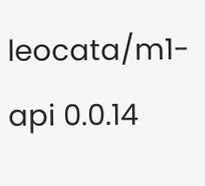leocata/m1-api 0.0.14